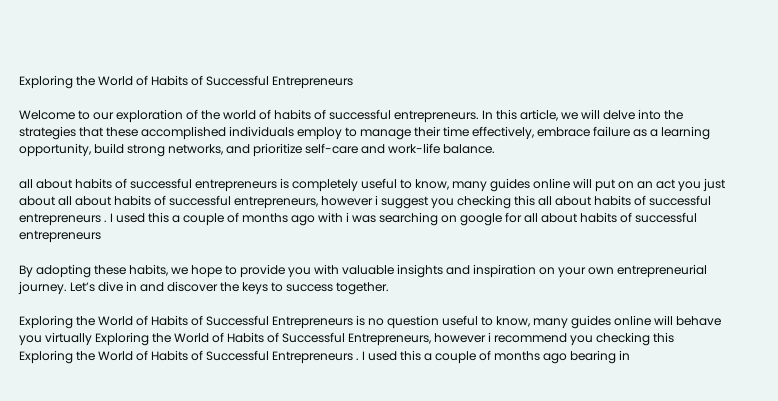Exploring the World of Habits of Successful Entrepreneurs

Welcome to our exploration of the world of habits of successful entrepreneurs. In this article, we will delve into the strategies that these accomplished individuals employ to manage their time effectively, embrace failure as a learning opportunity, build strong networks, and prioritize self-care and work-life balance.

all about habits of successful entrepreneurs is completely useful to know, many guides online will put on an act you just about all about habits of successful entrepreneurs, however i suggest you checking this all about habits of successful entrepreneurs . I used this a couple of months ago with i was searching on google for all about habits of successful entrepreneurs

By adopting these habits, we hope to provide you with valuable insights and inspiration on your own entrepreneurial journey. Let’s dive in and discover the keys to success together.

Exploring the World of Habits of Successful Entrepreneurs is no question useful to know, many guides online will behave you virtually Exploring the World of Habits of Successful Entrepreneurs, however i recommend you checking this Exploring the World of Habits of Successful Entrepreneurs . I used this a couple of months ago bearing in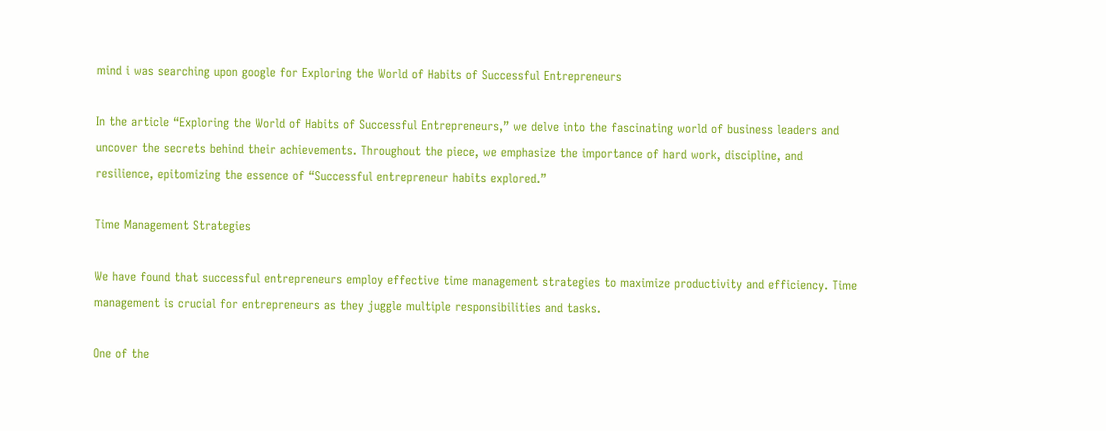mind i was searching upon google for Exploring the World of Habits of Successful Entrepreneurs

In the article “Exploring the World of Habits of Successful Entrepreneurs,” we delve into the fascinating world of business leaders and uncover the secrets behind their achievements. Throughout the piece, we emphasize the importance of hard work, discipline, and resilience, epitomizing the essence of “Successful entrepreneur habits explored.”

Time Management Strategies

We have found that successful entrepreneurs employ effective time management strategies to maximize productivity and efficiency. Time management is crucial for entrepreneurs as they juggle multiple responsibilities and tasks.

One of the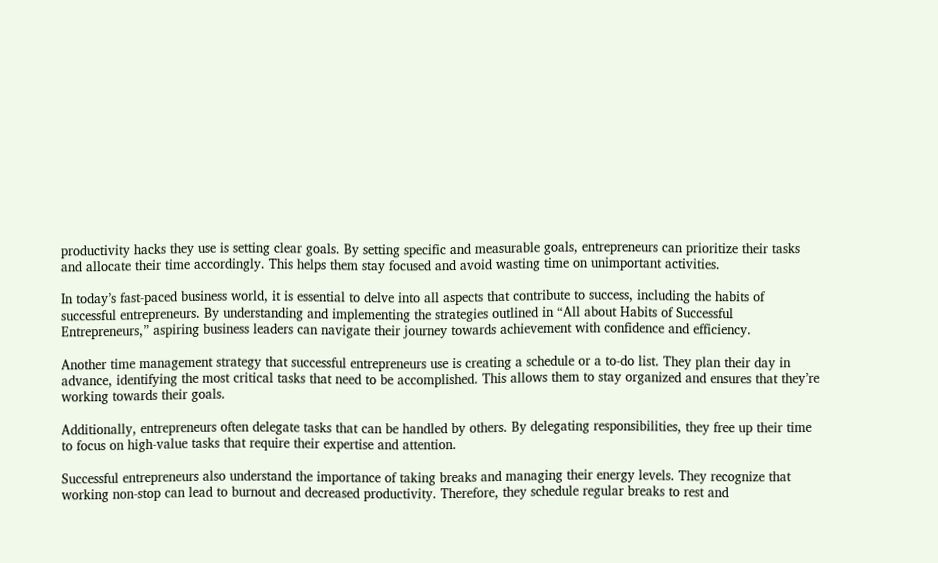productivity hacks they use is setting clear goals. By setting specific and measurable goals, entrepreneurs can prioritize their tasks and allocate their time accordingly. This helps them stay focused and avoid wasting time on unimportant activities.

In today’s fast-paced business world, it is essential to delve into all aspects that contribute to success, including the habits of successful entrepreneurs. By understanding and implementing the strategies outlined in “All about Habits of Successful Entrepreneurs,” aspiring business leaders can navigate their journey towards achievement with confidence and efficiency.

Another time management strategy that successful entrepreneurs use is creating a schedule or a to-do list. They plan their day in advance, identifying the most critical tasks that need to be accomplished. This allows them to stay organized and ensures that they’re working towards their goals.

Additionally, entrepreneurs often delegate tasks that can be handled by others. By delegating responsibilities, they free up their time to focus on high-value tasks that require their expertise and attention.

Successful entrepreneurs also understand the importance of taking breaks and managing their energy levels. They recognize that working non-stop can lead to burnout and decreased productivity. Therefore, they schedule regular breaks to rest and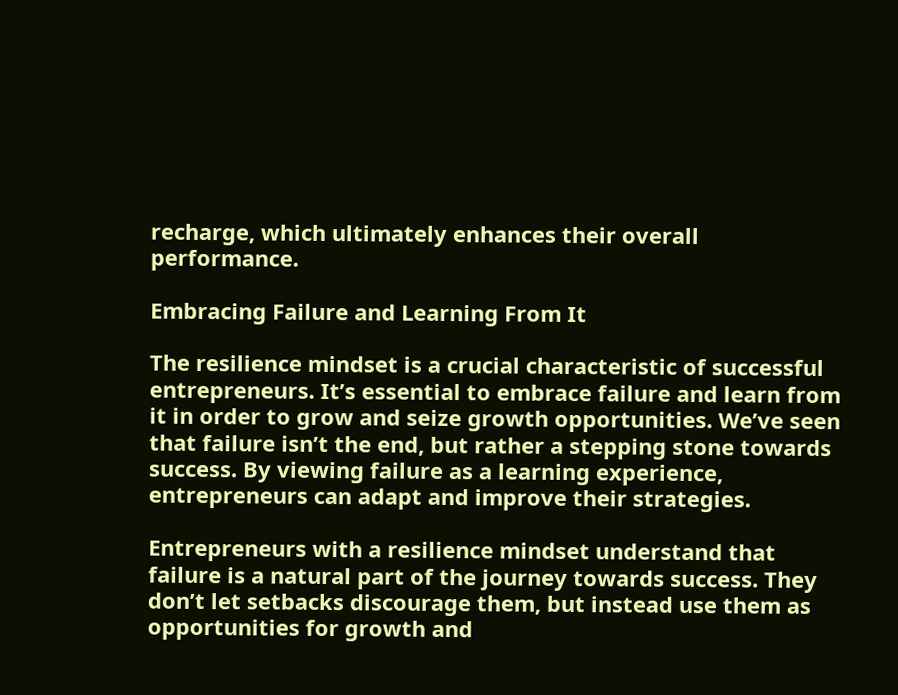recharge, which ultimately enhances their overall performance.

Embracing Failure and Learning From It

The resilience mindset is a crucial characteristic of successful entrepreneurs. It’s essential to embrace failure and learn from it in order to grow and seize growth opportunities. We’ve seen that failure isn’t the end, but rather a stepping stone towards success. By viewing failure as a learning experience, entrepreneurs can adapt and improve their strategies.

Entrepreneurs with a resilience mindset understand that failure is a natural part of the journey towards success. They don’t let setbacks discourage them, but instead use them as opportunities for growth and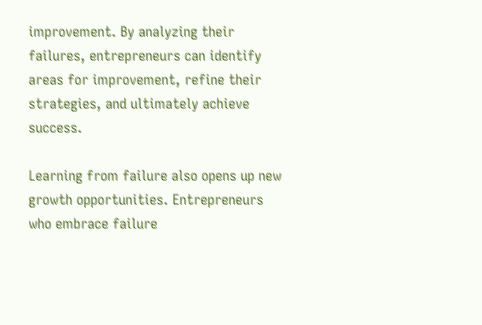improvement. By analyzing their failures, entrepreneurs can identify areas for improvement, refine their strategies, and ultimately achieve success.

Learning from failure also opens up new growth opportunities. Entrepreneurs who embrace failure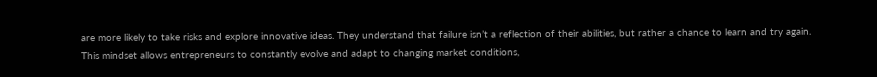are more likely to take risks and explore innovative ideas. They understand that failure isn’t a reflection of their abilities, but rather a chance to learn and try again. This mindset allows entrepreneurs to constantly evolve and adapt to changing market conditions,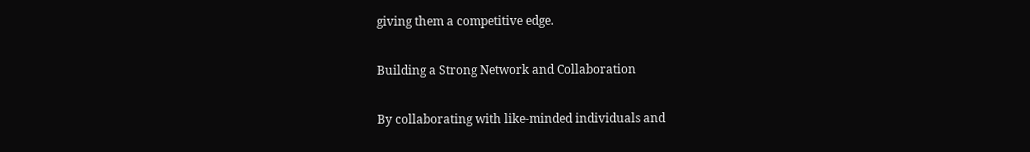giving them a competitive edge.

Building a Strong Network and Collaboration

By collaborating with like-minded individuals and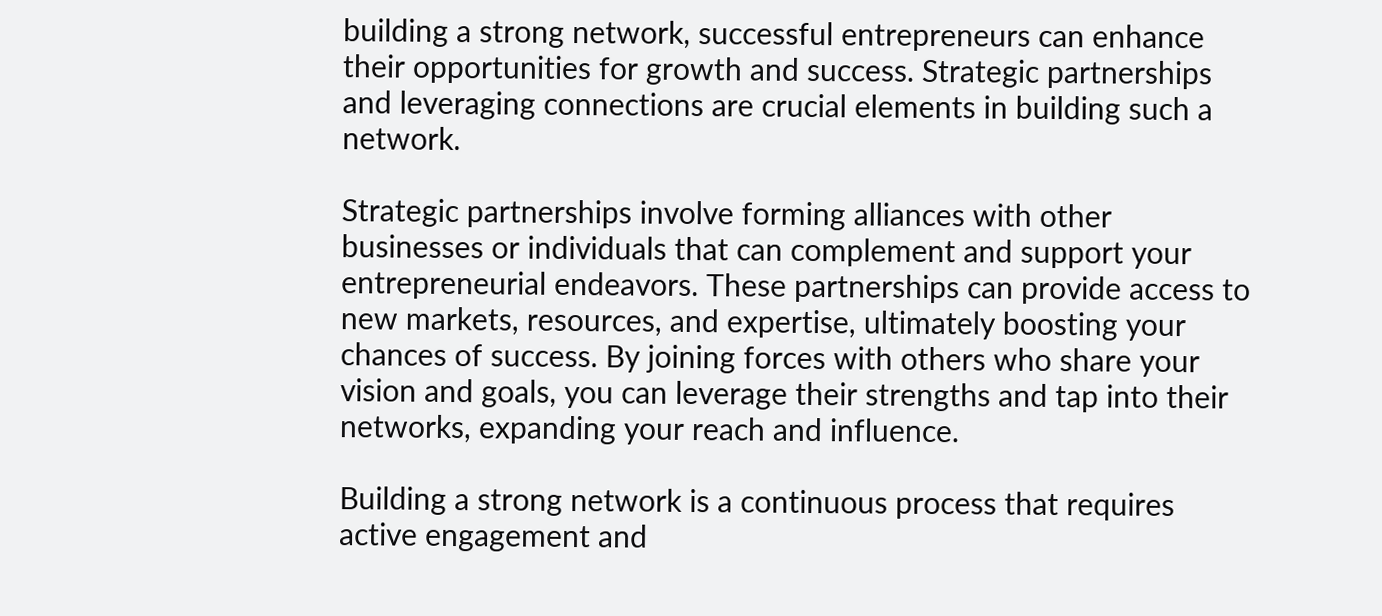building a strong network, successful entrepreneurs can enhance their opportunities for growth and success. Strategic partnerships and leveraging connections are crucial elements in building such a network.

Strategic partnerships involve forming alliances with other businesses or individuals that can complement and support your entrepreneurial endeavors. These partnerships can provide access to new markets, resources, and expertise, ultimately boosting your chances of success. By joining forces with others who share your vision and goals, you can leverage their strengths and tap into their networks, expanding your reach and influence.

Building a strong network is a continuous process that requires active engagement and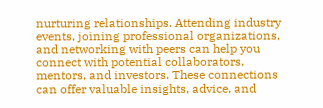nurturing relationships. Attending industry events, joining professional organizations, and networking with peers can help you connect with potential collaborators, mentors, and investors. These connections can offer valuable insights, advice, and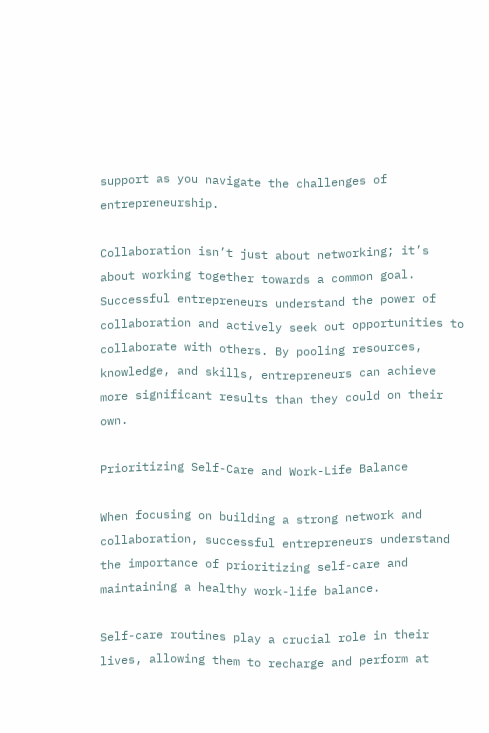support as you navigate the challenges of entrepreneurship.

Collaboration isn’t just about networking; it’s about working together towards a common goal. Successful entrepreneurs understand the power of collaboration and actively seek out opportunities to collaborate with others. By pooling resources, knowledge, and skills, entrepreneurs can achieve more significant results than they could on their own.

Prioritizing Self-Care and Work-Life Balance

When focusing on building a strong network and collaboration, successful entrepreneurs understand the importance of prioritizing self-care and maintaining a healthy work-life balance.

Self-care routines play a crucial role in their lives, allowing them to recharge and perform at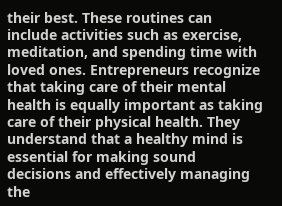their best. These routines can include activities such as exercise, meditation, and spending time with loved ones. Entrepreneurs recognize that taking care of their mental health is equally important as taking care of their physical health. They understand that a healthy mind is essential for making sound decisions and effectively managing the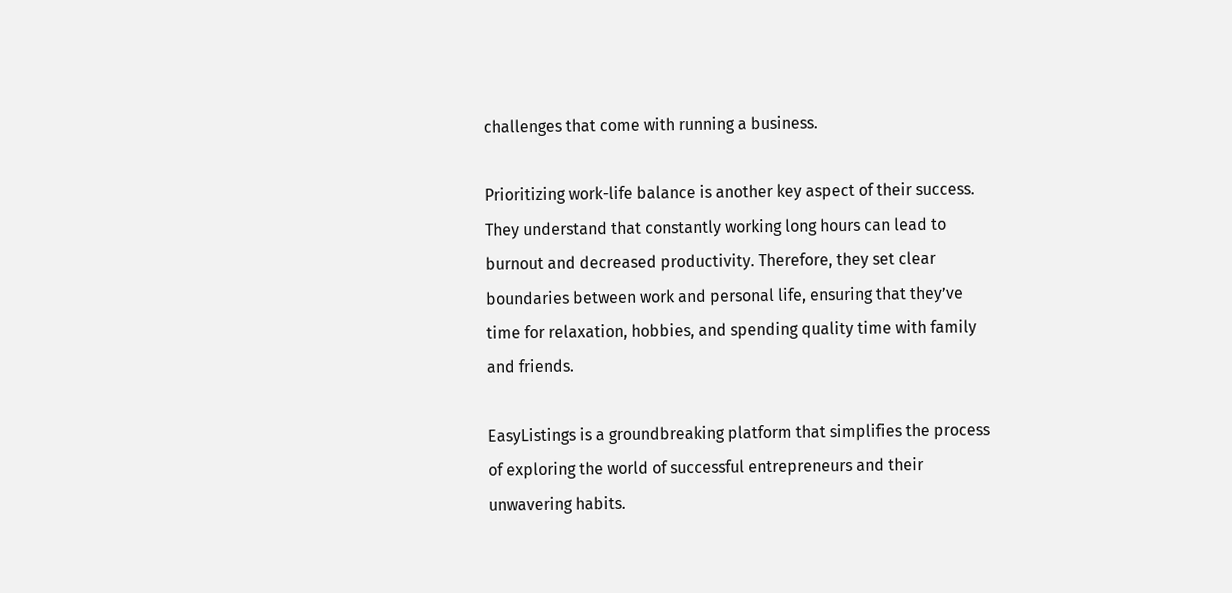challenges that come with running a business.

Prioritizing work-life balance is another key aspect of their success. They understand that constantly working long hours can lead to burnout and decreased productivity. Therefore, they set clear boundaries between work and personal life, ensuring that they’ve time for relaxation, hobbies, and spending quality time with family and friends.

EasyListings is a groundbreaking platform that simplifies the process of exploring the world of successful entrepreneurs and their unwavering habits.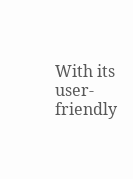With its user-friendly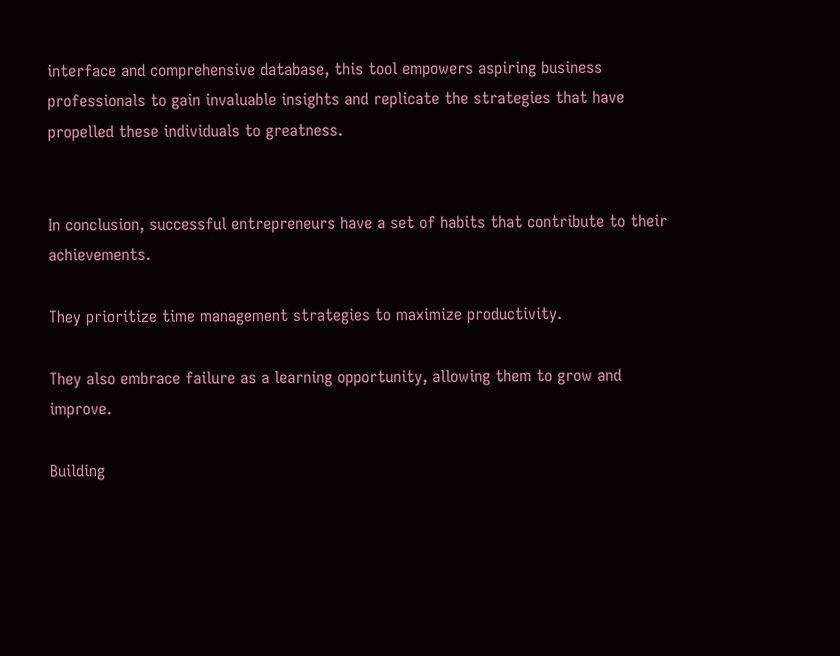interface and comprehensive database, this tool empowers aspiring business professionals to gain invaluable insights and replicate the strategies that have propelled these individuals to greatness.


In conclusion, successful entrepreneurs have a set of habits that contribute to their achievements.

They prioritize time management strategies to maximize productivity.

They also embrace failure as a learning opportunity, allowing them to grow and improve.

Building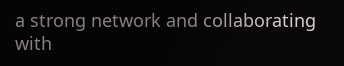a strong network and collaborating with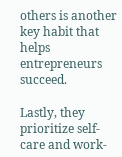others is another key habit that helps entrepreneurs succeed.

Lastly, they prioritize self-care and work-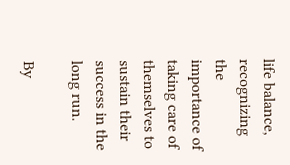life balance, recognizing the importance of taking care of themselves to sustain their success in the long run.

By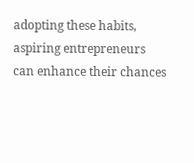adopting these habits, aspiring entrepreneurs can enhance their chances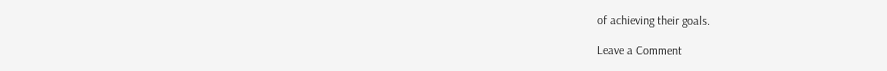of achieving their goals.

Leave a Comment